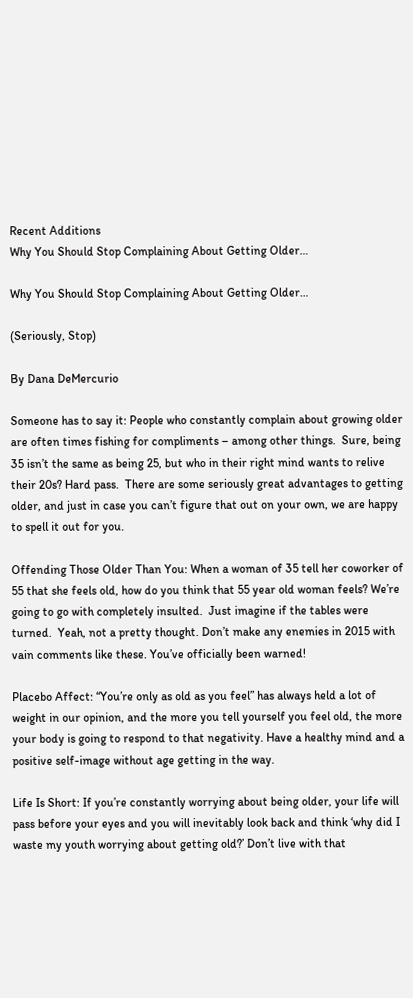Recent Additions
Why You Should Stop Complaining About Getting Older…

Why You Should Stop Complaining About Getting Older…

(Seriously, Stop)

By Dana DeMercurio

Someone has to say it: People who constantly complain about growing older are often times fishing for compliments – among other things.  Sure, being 35 isn’t the same as being 25, but who in their right mind wants to relive their 20s? Hard pass.  There are some seriously great advantages to getting older, and just in case you can’t figure that out on your own, we are happy to spell it out for you.

Offending Those Older Than You: When a woman of 35 tell her coworker of 55 that she feels old, how do you think that 55 year old woman feels? We’re going to go with completely insulted.  Just imagine if the tables were turned.  Yeah, not a pretty thought. Don’t make any enemies in 2015 with vain comments like these. You’ve officially been warned!

Placebo Affect: “You’re only as old as you feel” has always held a lot of weight in our opinion, and the more you tell yourself you feel old, the more your body is going to respond to that negativity. Have a healthy mind and a positive self-image without age getting in the way.

Life Is Short: If you’re constantly worrying about being older, your life will pass before your eyes and you will inevitably look back and think ‘why did I waste my youth worrying about getting old?’ Don’t live with that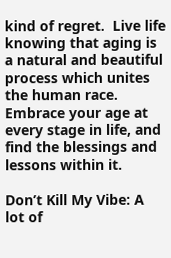kind of regret.  Live life knowing that aging is a natural and beautiful process which unites the human race.  Embrace your age at every stage in life, and find the blessings and lessons within it.

Don’t Kill My Vibe: A lot of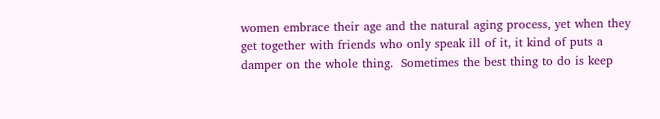women embrace their age and the natural aging process, yet when they get together with friends who only speak ill of it, it kind of puts a damper on the whole thing.  Sometimes the best thing to do is keep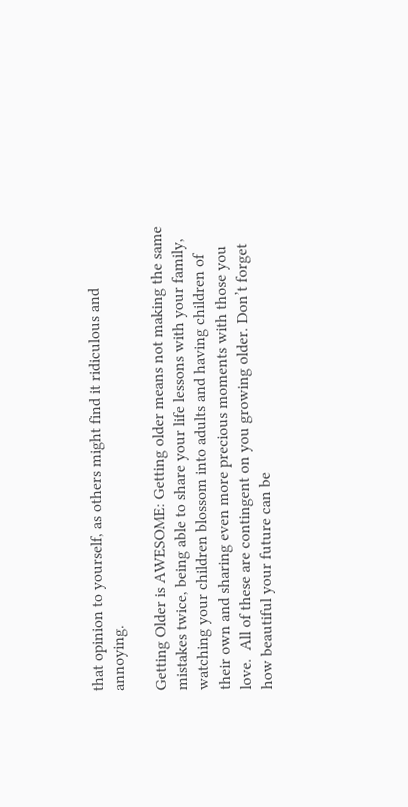that opinion to yourself, as others might find it ridiculous and annoying.

Getting Older is AWESOME: Getting older means not making the same mistakes twice, being able to share your life lessons with your family, watching your children blossom into adults and having children of their own and sharing even more precious moments with those you love.  All of these are contingent on you growing older. Don’t forget how beautiful your future can be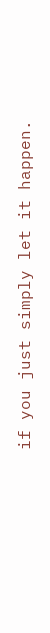if you just simply let it happen.